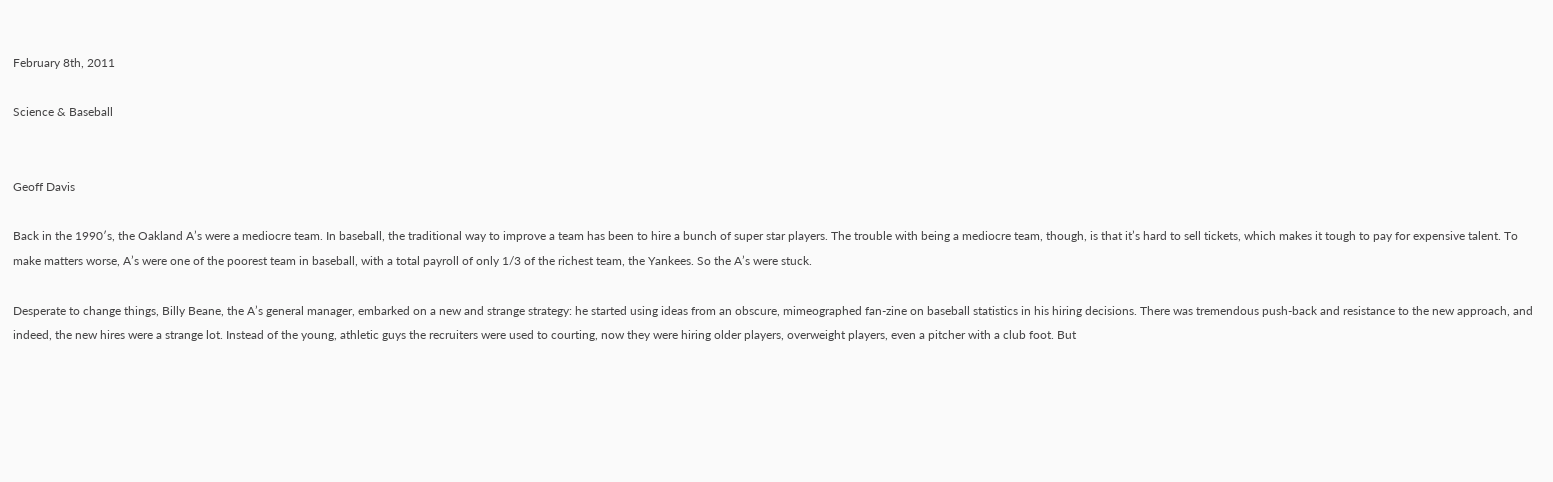February 8th, 2011

Science & Baseball


Geoff Davis

Back in the 1990′s, the Oakland A’s were a mediocre team. In baseball, the traditional way to improve a team has been to hire a bunch of super star players. The trouble with being a mediocre team, though, is that it’s hard to sell tickets, which makes it tough to pay for expensive talent. To make matters worse, A’s were one of the poorest team in baseball, with a total payroll of only 1/3 of the richest team, the Yankees. So the A’s were stuck.

Desperate to change things, Billy Beane, the A’s general manager, embarked on a new and strange strategy: he started using ideas from an obscure, mimeographed fan-zine on baseball statistics in his hiring decisions. There was tremendous push-back and resistance to the new approach, and indeed, the new hires were a strange lot. Instead of the young, athletic guys the recruiters were used to courting, now they were hiring older players, overweight players, even a pitcher with a club foot. But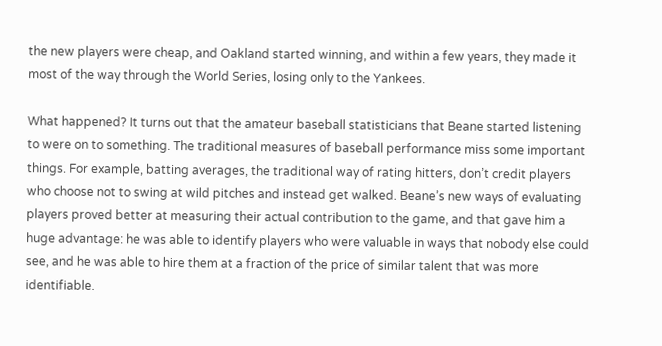the new players were cheap, and Oakland started winning, and within a few years, they made it most of the way through the World Series, losing only to the Yankees.

What happened? It turns out that the amateur baseball statisticians that Beane started listening to were on to something. The traditional measures of baseball performance miss some important things. For example, batting averages, the traditional way of rating hitters, don’t credit players who choose not to swing at wild pitches and instead get walked. Beane’s new ways of evaluating players proved better at measuring their actual contribution to the game, and that gave him a huge advantage: he was able to identify players who were valuable in ways that nobody else could see, and he was able to hire them at a fraction of the price of similar talent that was more identifiable.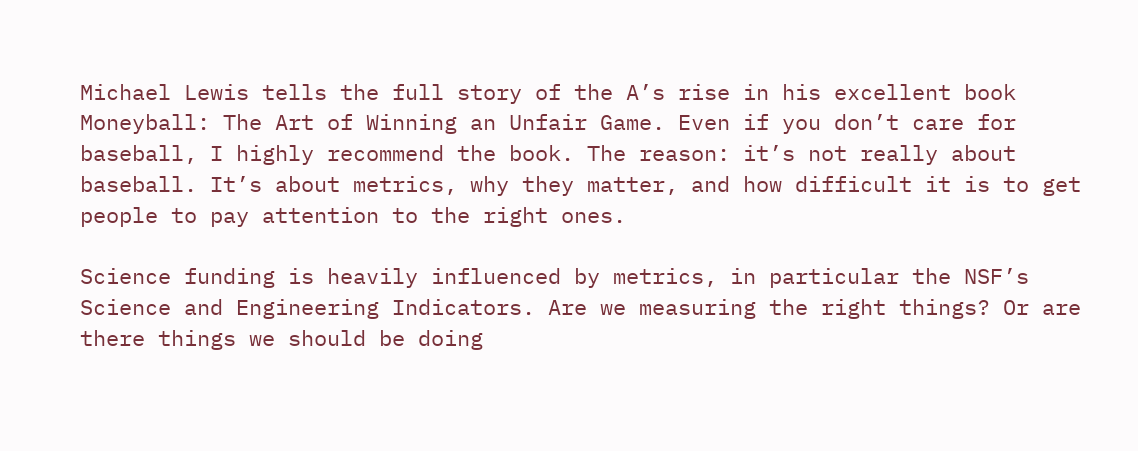Michael Lewis tells the full story of the A’s rise in his excellent book Moneyball: The Art of Winning an Unfair Game. Even if you don’t care for baseball, I highly recommend the book. The reason: it’s not really about baseball. It’s about metrics, why they matter, and how difficult it is to get people to pay attention to the right ones.

Science funding is heavily influenced by metrics, in particular the NSF’s Science and Engineering Indicators. Are we measuring the right things? Or are there things we should be doing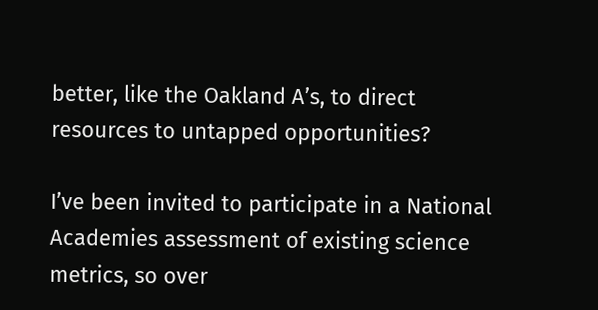better, like the Oakland A’s, to direct resources to untapped opportunities?

I’ve been invited to participate in a National Academies assessment of existing science metrics, so over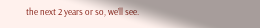the next 2 years or so, we’ll see.